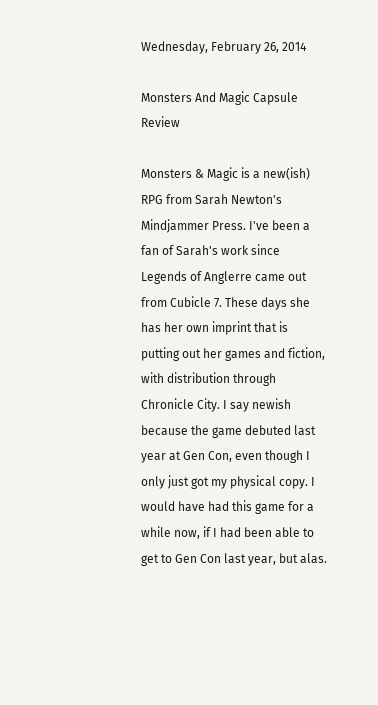Wednesday, February 26, 2014

Monsters And Magic Capsule Review

Monsters & Magic is a new(ish) RPG from Sarah Newton's Mindjammer Press. I've been a fan of Sarah's work since Legends of Anglerre came out from Cubicle 7. These days she has her own imprint that is putting out her games and fiction, with distribution through Chronicle City. I say newish because the game debuted last year at Gen Con, even though I only just got my physical copy. I would have had this game for a while now, if I had been able to get to Gen Con last year, but alas.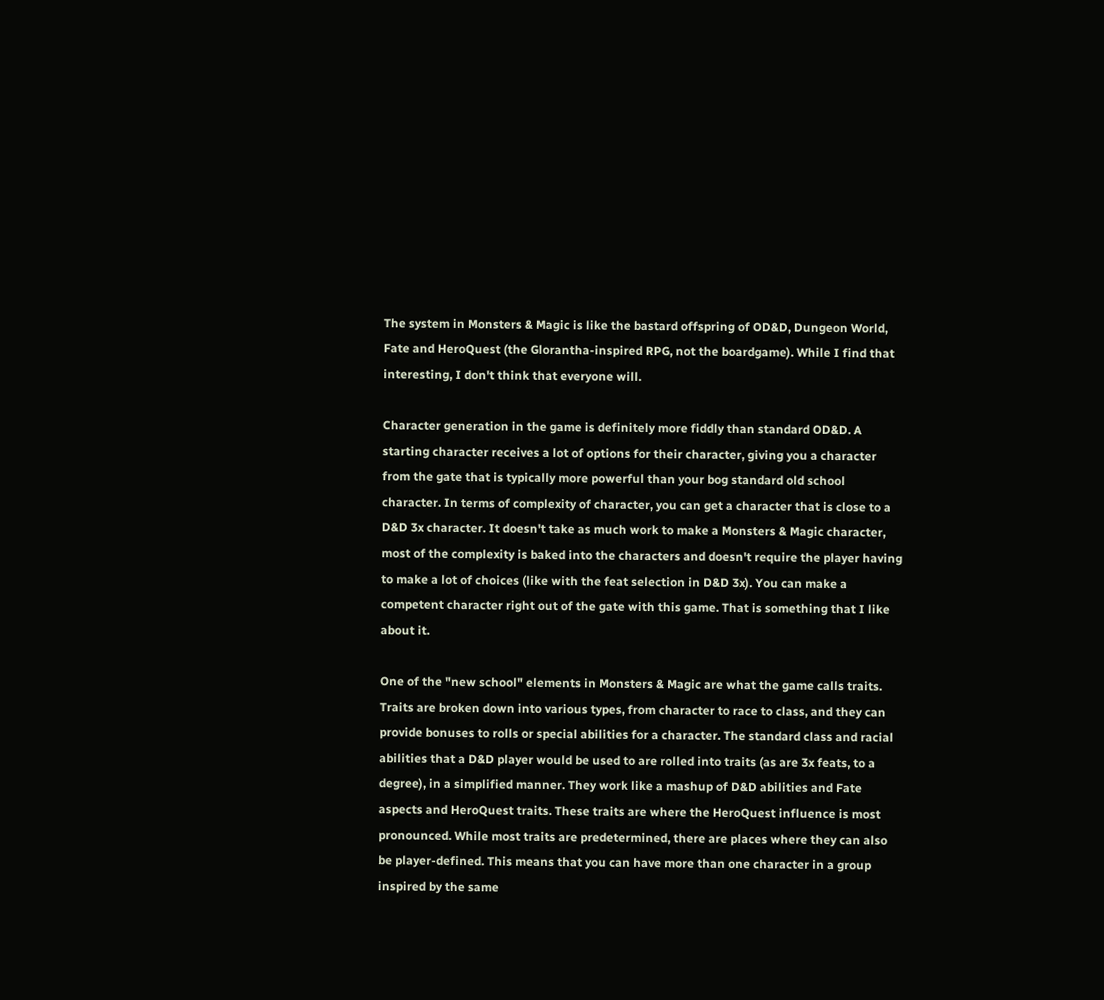The system in Monsters & Magic is like the bastard offspring of OD&D, Dungeon World, Fate and HeroQuest (the Glorantha-inspired RPG, not the boardgame). While I find that interesting, I don't think that everyone will.

Character generation in the game is definitely more fiddly than standard OD&D. A starting character receives a lot of options for their character, giving you a character from the gate that is typically more powerful than your bog standard old school character. In terms of complexity of character, you can get a character that is close to a D&D 3x character. It doesn't take as much work to make a Monsters & Magic character, most of the complexity is baked into the characters and doesn't require the player having to make a lot of choices (like with the feat selection in D&D 3x). You can make a competent character right out of the gate with this game. That is something that I like about it.

One of the "new school" elements in Monsters & Magic are what the game calls traits. Traits are broken down into various types, from character to race to class, and they can provide bonuses to rolls or special abilities for a character. The standard class and racial abilities that a D&D player would be used to are rolled into traits (as are 3x feats, to a degree), in a simplified manner. They work like a mashup of D&D abilities and Fate aspects and HeroQuest traits. These traits are where the HeroQuest influence is most pronounced. While most traits are predetermined, there are places where they can also be player-defined. This means that you can have more than one character in a group inspired by the same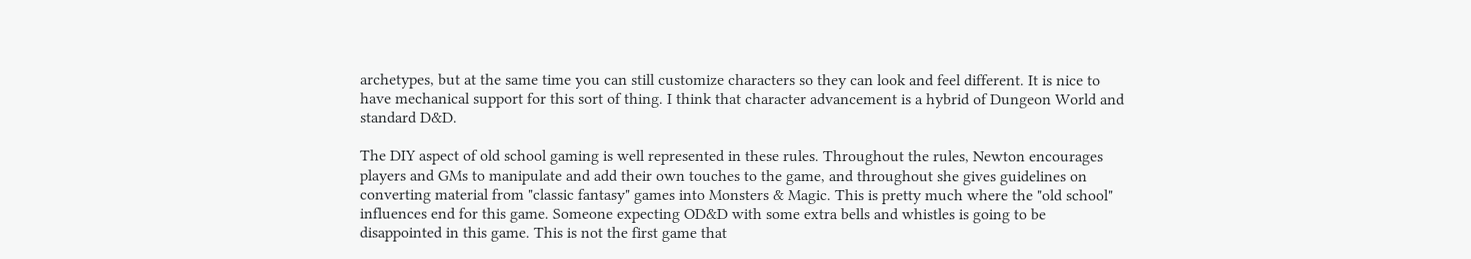archetypes, but at the same time you can still customize characters so they can look and feel different. It is nice to have mechanical support for this sort of thing. I think that character advancement is a hybrid of Dungeon World and standard D&D.

The DIY aspect of old school gaming is well represented in these rules. Throughout the rules, Newton encourages players and GMs to manipulate and add their own touches to the game, and throughout she gives guidelines on converting material from "classic fantasy" games into Monsters & Magic. This is pretty much where the "old school" influences end for this game. Someone expecting OD&D with some extra bells and whistles is going to be disappointed in this game. This is not the first game that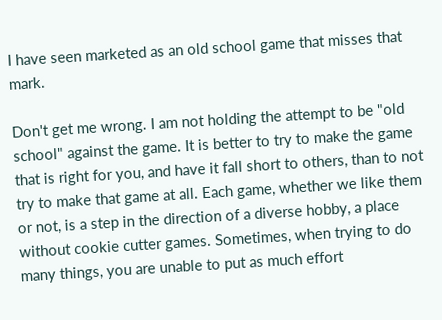I have seen marketed as an old school game that misses that mark.

Don't get me wrong. I am not holding the attempt to be "old school" against the game. It is better to try to make the game that is right for you, and have it fall short to others, than to not try to make that game at all. Each game, whether we like them or not, is a step in the direction of a diverse hobby, a place without cookie cutter games. Sometimes, when trying to do many things, you are unable to put as much effort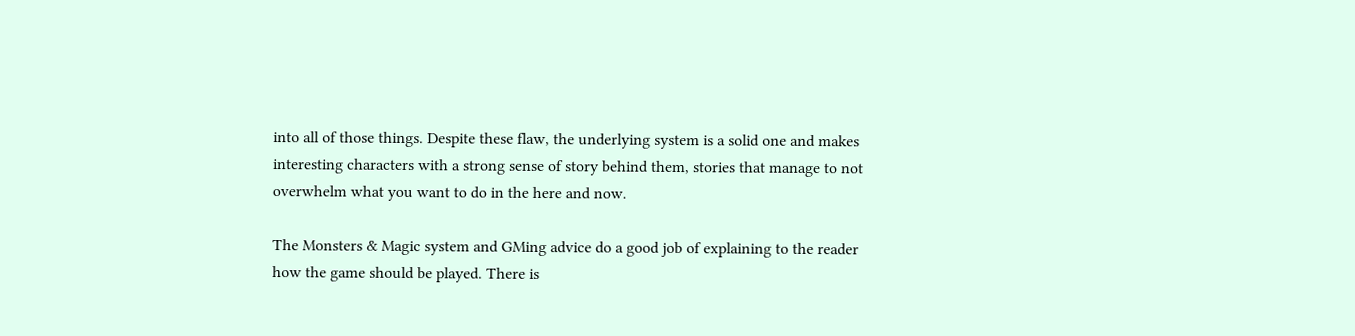into all of those things. Despite these flaw, the underlying system is a solid one and makes interesting characters with a strong sense of story behind them, stories that manage to not overwhelm what you want to do in the here and now.

The Monsters & Magic system and GMing advice do a good job of explaining to the reader how the game should be played. There is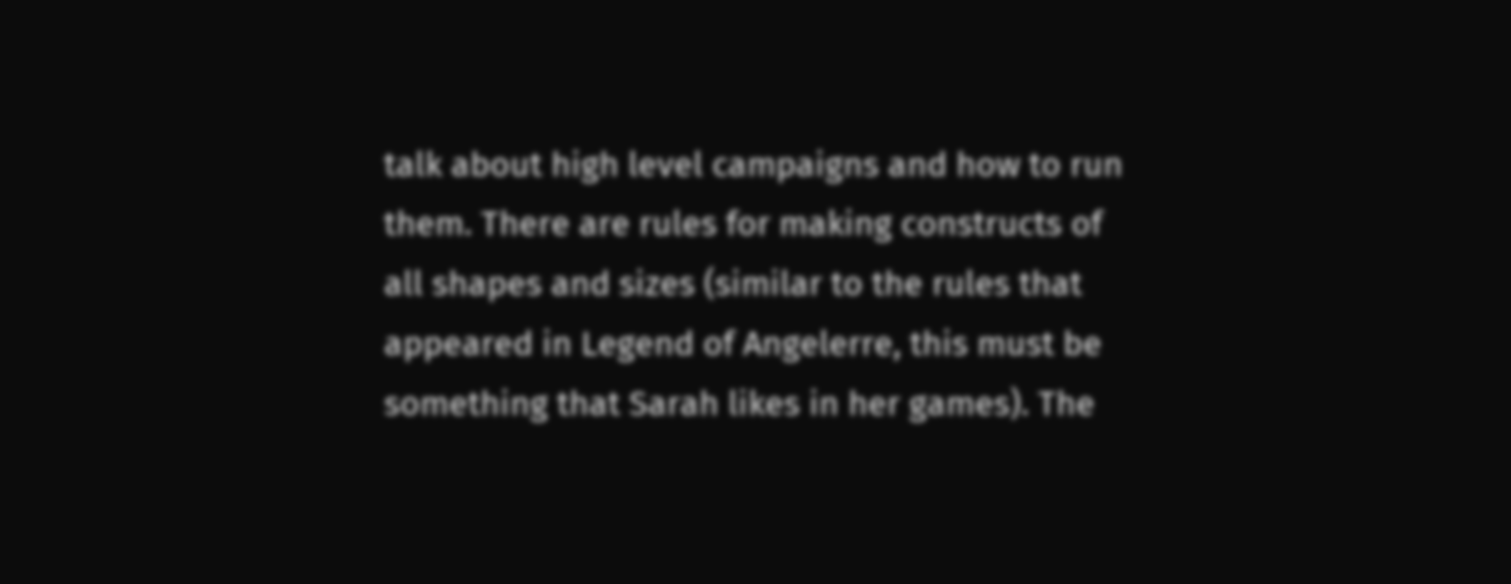talk about high level campaigns and how to run them. There are rules for making constructs of all shapes and sizes (similar to the rules that appeared in Legend of Angelerre, this must be something that Sarah likes in her games). The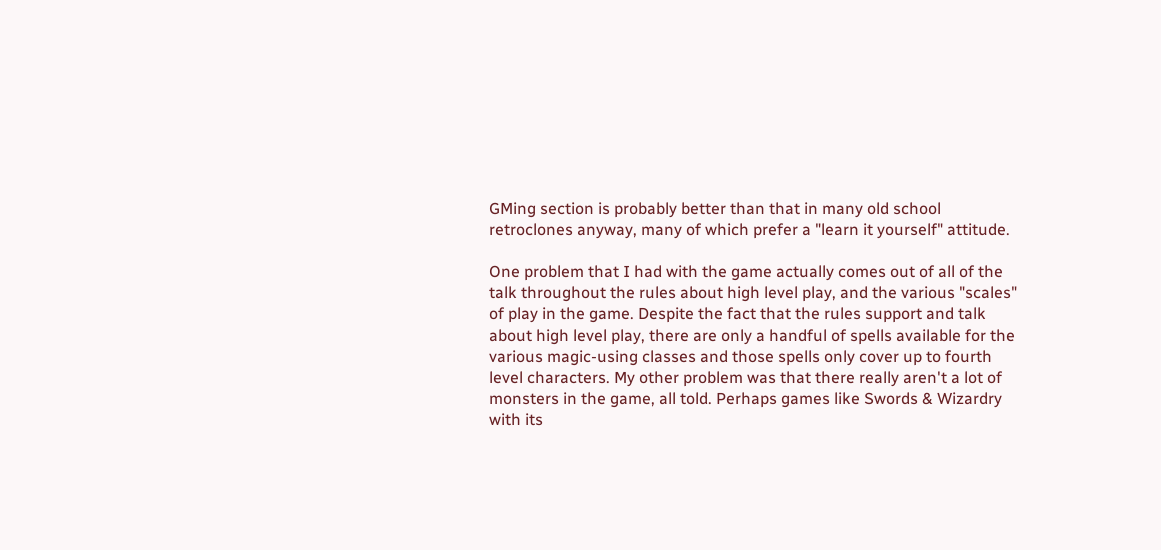GMing section is probably better than that in many old school retroclones anyway, many of which prefer a "learn it yourself" attitude.

One problem that I had with the game actually comes out of all of the talk throughout the rules about high level play, and the various "scales" of play in the game. Despite the fact that the rules support and talk about high level play, there are only a handful of spells available for the various magic-using classes and those spells only cover up to fourth level characters. My other problem was that there really aren't a lot of monsters in the game, all told. Perhaps games like Swords & Wizardry with its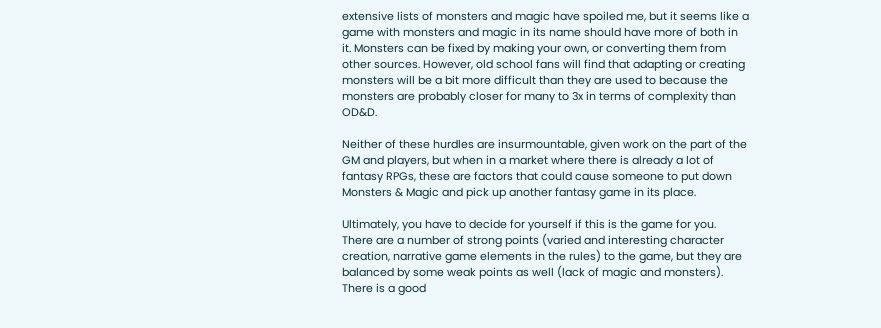extensive lists of monsters and magic have spoiled me, but it seems like a game with monsters and magic in its name should have more of both in it. Monsters can be fixed by making your own, or converting them from other sources. However, old school fans will find that adapting or creating monsters will be a bit more difficult than they are used to because the monsters are probably closer for many to 3x in terms of complexity than OD&D.

Neither of these hurdles are insurmountable, given work on the part of the GM and players, but when in a market where there is already a lot of fantasy RPGs, these are factors that could cause someone to put down Monsters & Magic and pick up another fantasy game in its place.

Ultimately, you have to decide for yourself if this is the game for you. There are a number of strong points (varied and interesting character creation, narrative game elements in the rules) to the game, but they are balanced by some weak points as well (lack of magic and monsters). There is a good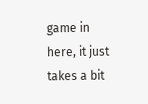game in here, it just takes a bit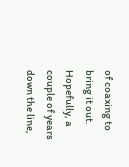of coaxing to bring it out. Hopefully, a couple of years down the line,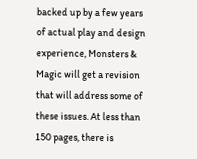backed up by a few years of actual play and design experience, Monsters & Magic will get a revision that will address some of these issues. At less than 150 pages, there is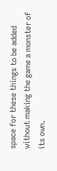space for these things to be added without making the game a monster of its own.